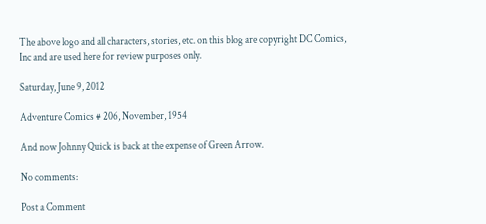The above logo and all characters, stories, etc. on this blog are copyright DC Comics, Inc and are used here for review purposes only.

Saturday, June 9, 2012

Adventure Comics # 206, November, 1954

And now Johnny Quick is back at the expense of Green Arrow.

No comments:

Post a Comment